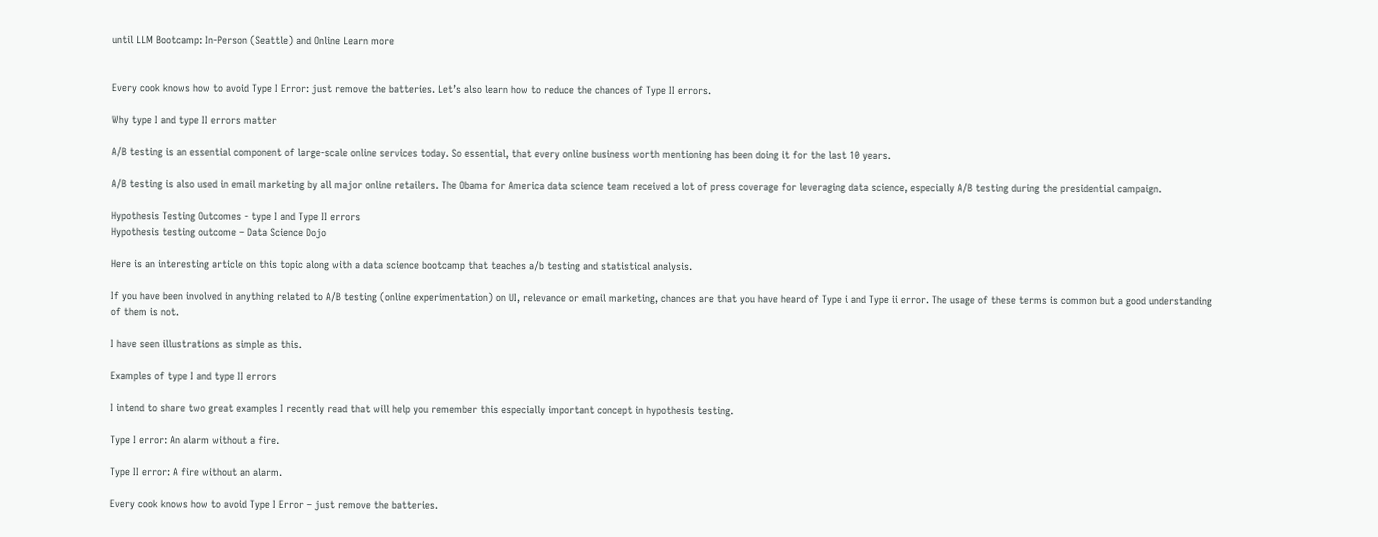until LLM Bootcamp: In-Person (Seattle) and Online Learn more


Every cook knows how to avoid Type I Error: just remove the batteries. Let’s also learn how to reduce the chances of Type II errors.

Why type I and type II errors matter

A/B testing is an essential component of large-scale online services today. So essential, that every online business worth mentioning has been doing it for the last 10 years.

A/B testing is also used in email marketing by all major online retailers. The Obama for America data science team received a lot of press coverage for leveraging data science, especially A/B testing during the presidential campaign.

Hypothesis Testing Outcomes - type I and Type II errors
Hypothesis testing outcome – Data Science Dojo

Here is an interesting article on this topic along with a data science bootcamp that teaches a/b testing and statistical analysis.

If you have been involved in anything related to A/B testing (online experimentation) on UI, relevance or email marketing, chances are that you have heard of Type i and Type ii error. The usage of these terms is common but a good understanding of them is not.

I have seen illustrations as simple as this.

Examples of type I and type II errors

I intend to share two great examples I recently read that will help you remember this especially important concept in hypothesis testing.

Type I error: An alarm without a fire.

Type II error: A fire without an alarm.

Every cook knows how to avoid Type I Error – just remove the batteries.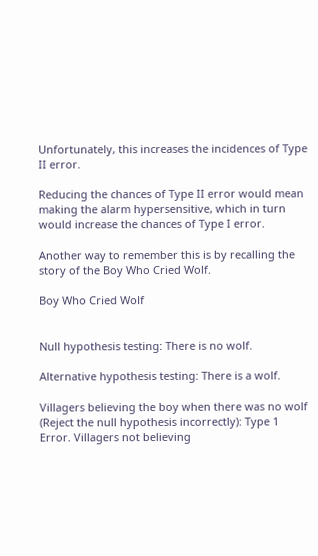Unfortunately, this increases the incidences of Type II error.

Reducing the chances of Type II error would mean making the alarm hypersensitive, which in turn would increase the chances of Type I error.

Another way to remember this is by recalling the story of the Boy Who Cried Wolf.

Boy Who Cried Wolf


Null hypothesis testing: There is no wolf.

Alternative hypothesis testing: There is a wolf.

Villagers believing the boy when there was no wolf (Reject the null hypothesis incorrectly): Type 1 Error. Villagers not believing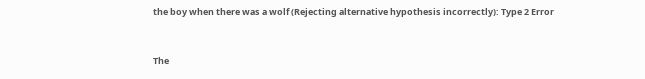the boy when there was a wolf (Rejecting alternative hypothesis incorrectly): Type 2 Error


The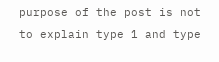purpose of the post is not to explain type 1 and type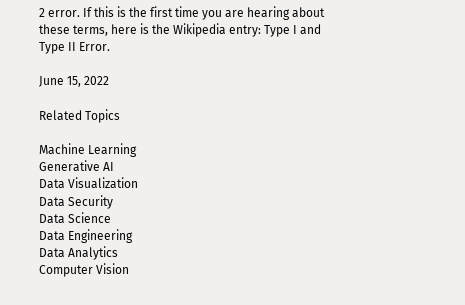2 error. If this is the first time you are hearing about these terms, here is the Wikipedia entry: Type I and Type II Error.

June 15, 2022

Related Topics

Machine Learning
Generative AI
Data Visualization
Data Security
Data Science
Data Engineering
Data Analytics
Computer Vision